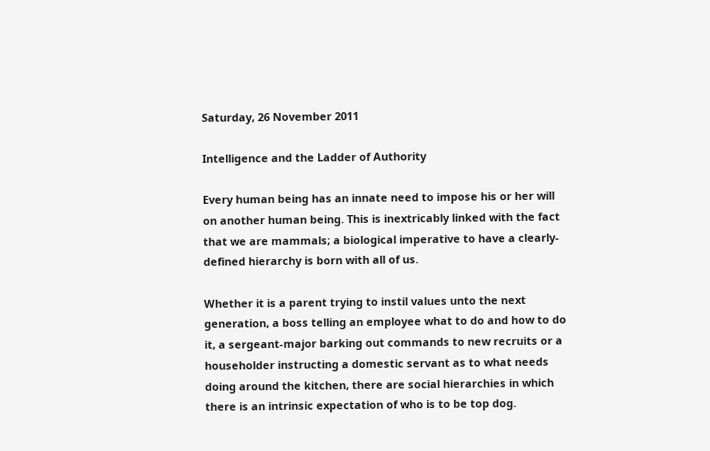Saturday, 26 November 2011

Intelligence and the Ladder of Authority

Every human being has an innate need to impose his or her will on another human being. This is inextricably linked with the fact that we are mammals; a biological imperative to have a clearly-defined hierarchy is born with all of us.

Whether it is a parent trying to instil values unto the next generation, a boss telling an employee what to do and how to do it, a sergeant-major barking out commands to new recruits or a householder instructing a domestic servant as to what needs doing around the kitchen, there are social hierarchies in which there is an intrinsic expectation of who is to be top dog.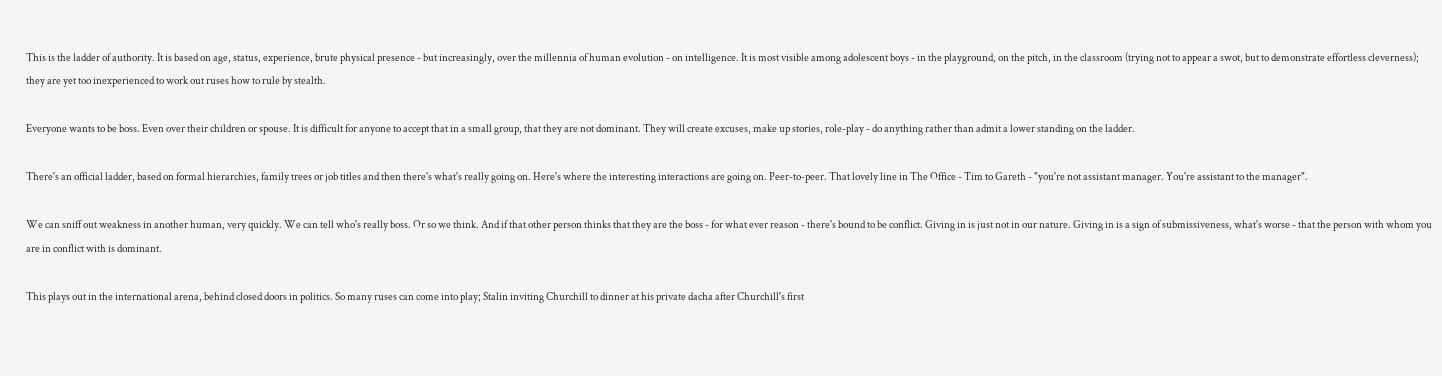This is the ladder of authority. It is based on age, status, experience, brute physical presence - but increasingly, over the millennia of human evolution - on intelligence. It is most visible among adolescent boys - in the playground, on the pitch, in the classroom (trying not to appear a swot, but to demonstrate effortless cleverness); they are yet too inexperienced to work out ruses how to rule by stealth.

Everyone wants to be boss. Even over their children or spouse. It is difficult for anyone to accept that in a small group, that they are not dominant. They will create excuses, make up stories, role-play - do anything rather than admit a lower standing on the ladder.

There's an official ladder, based on formal hierarchies, family trees or job titles and then there's what's really going on. Here's where the interesting interactions are going on. Peer-to-peer. That lovely line in The Office - Tim to Gareth - "you're not assistant manager. You're assistant to the manager".

We can sniff out weakness in another human, very quickly. We can tell who's really boss. Or so we think. And if that other person thinks that they are the boss - for what ever reason - there's bound to be conflict. Giving in is just not in our nature. Giving in is a sign of submissiveness, what's worse - that the person with whom you are in conflict with is dominant.

This plays out in the international arena, behind closed doors in politics. So many ruses can come into play; Stalin inviting Churchill to dinner at his private dacha after Churchill's first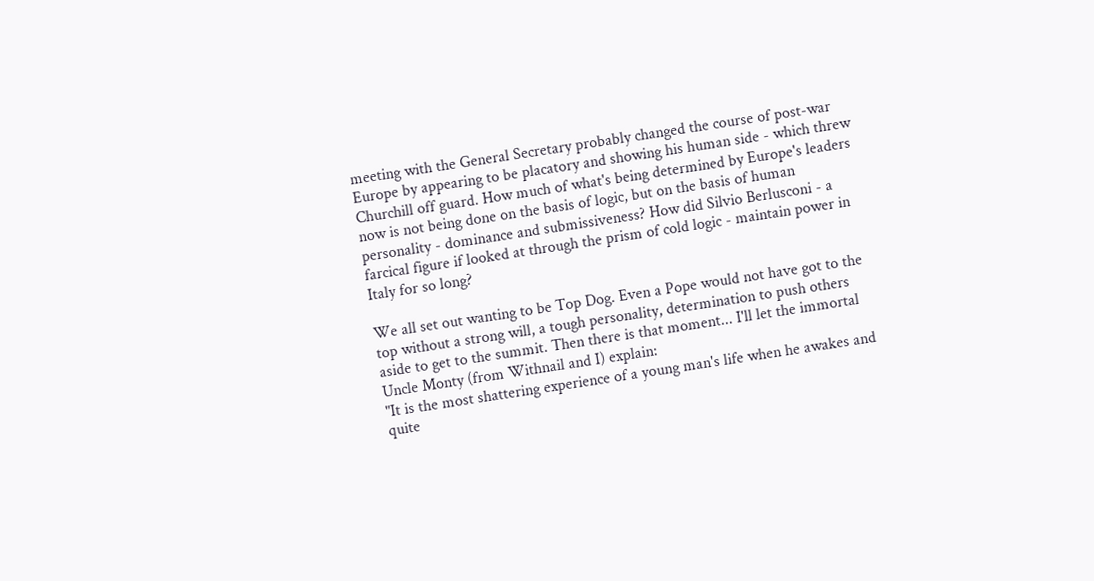meeting with the General Secretary probably changed the course of post-war Europe by appearing to be placatory and showing his human side - which threw Churchill off guard. How much of what's being determined by Europe's leaders now is not being done on the basis of logic, but on the basis of human personality - dominance and submissiveness? How did Silvio Berlusconi - a farcical figure if looked at through the prism of cold logic - maintain power in Italy for so long?

We all set out wanting to be Top Dog. Even a Pope would not have got to the top without a strong will, a tough personality, determination to push others aside to get to the summit. Then there is that moment... I'll let the immortal Uncle Monty (from Withnail and I) explain:
"It is the most shattering experience of a young man's life when he awakes and quite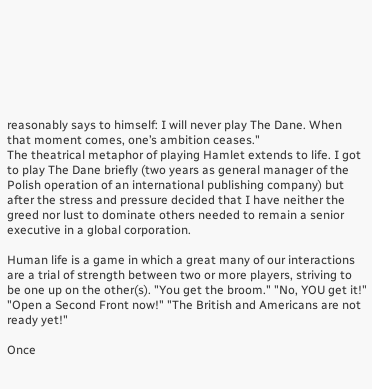reasonably says to himself: I will never play The Dane. When that moment comes, one’s ambition ceases."
The theatrical metaphor of playing Hamlet extends to life. I got to play The Dane briefly (two years as general manager of the Polish operation of an international publishing company) but after the stress and pressure decided that I have neither the greed nor lust to dominate others needed to remain a senior executive in a global corporation.

Human life is a game in which a great many of our interactions are a trial of strength between two or more players, striving to be one up on the other(s). "You get the broom." "No, YOU get it!" "Open a Second Front now!" "The British and Americans are not ready yet!"

Once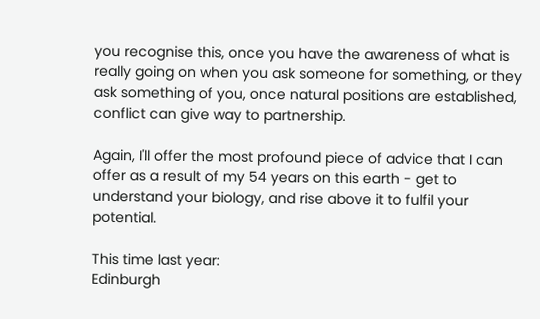you recognise this, once you have the awareness of what is really going on when you ask someone for something, or they ask something of you, once natural positions are established, conflict can give way to partnership.

Again, I'll offer the most profound piece of advice that I can offer as a result of my 54 years on this earth - get to understand your biology, and rise above it to fulfil your potential.

This time last year:
Edinburgh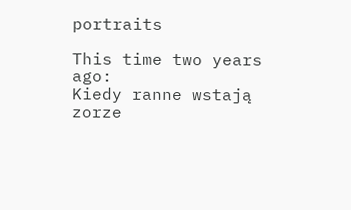portraits

This time two years ago:
Kiedy ranne wstają zorze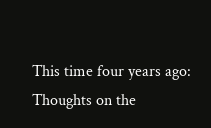This time four years ago:
Thoughts on the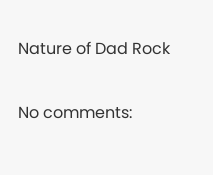Nature of Dad Rock

No comments: